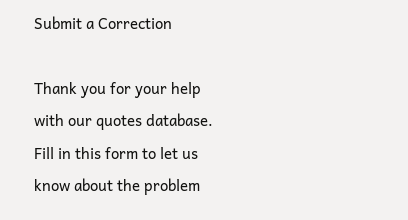Submit a Correction

Thank you for your help with our quotes database. Fill in this form to let us know about the problem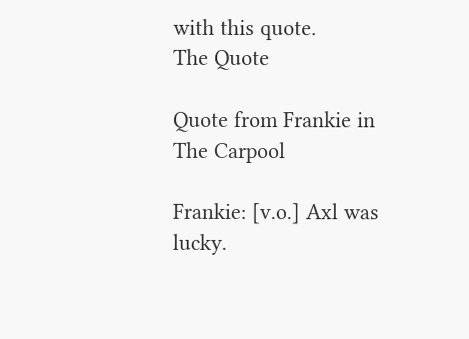with this quote.
The Quote

Quote from Frankie in The Carpool

Frankie: [v.o.] Axl was lucky.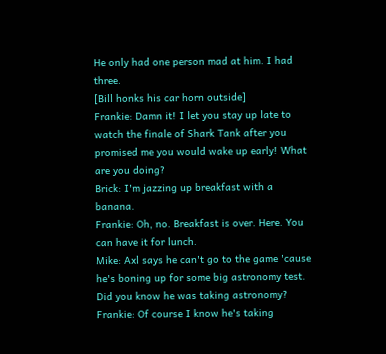He only had one person mad at him. I had three.
[Bill honks his car horn outside]
Frankie: Damn it! I let you stay up late to watch the finale of Shark Tank after you promised me you would wake up early! What are you doing?
Brick: I'm jazzing up breakfast with a banana.
Frankie: Oh, no. Breakfast is over. Here. You can have it for lunch.
Mike: Axl says he can't go to the game 'cause he's boning up for some big astronomy test. Did you know he was taking astronomy?
Frankie: Of course I know he's taking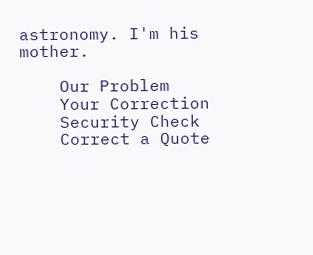astronomy. I'm his mother.

    Our Problem
    Your Correction
    Security Check
    Correct a Quote